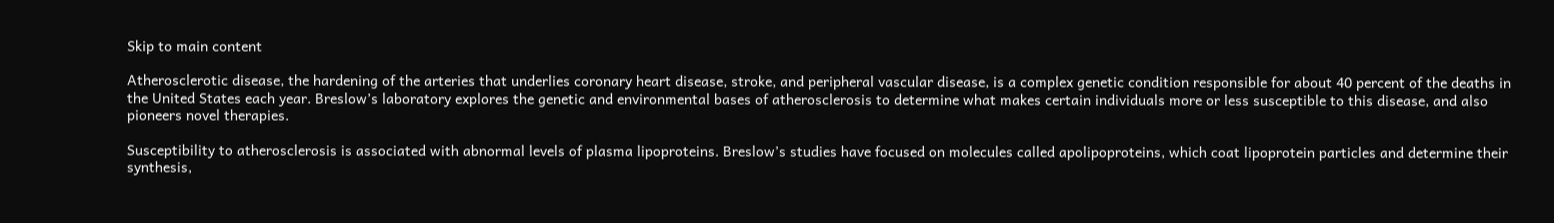Skip to main content

Atherosclerotic disease, the hardening of the arteries that underlies coronary heart disease, stroke, and peripheral vascular disease, is a complex genetic condition responsible for about 40 percent of the deaths in the United States each year. Breslow’s laboratory explores the genetic and environmental bases of atherosclerosis to determine what makes certain individuals more or less susceptible to this disease, and also pioneers novel therapies.

Susceptibility to atherosclerosis is associated with abnormal levels of plasma lipoproteins. Breslow’s studies have focused on molecules called apolipoproteins, which coat lipoprotein particles and determine their synthesis,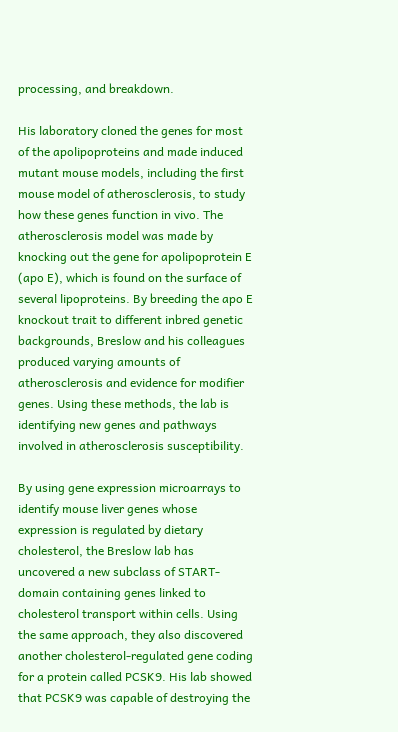processing, and breakdown.

His laboratory cloned the genes for most of the apolipoproteins and made induced mutant mouse models, including the first mouse model of atherosclerosis, to study how these genes function in vivo. The atherosclerosis model was made by knocking out the gene for apolipoprotein E (apo E), which is found on the surface of several lipoproteins. By breeding the apo E knockout trait to different inbred genetic backgrounds, Breslow and his colleagues produced varying amounts of atherosclerosis and evidence for modifier genes. Using these methods, the lab is identifying new genes and pathways involved in atherosclerosis susceptibility.

By using gene expression microarrays to identify mouse liver genes whose expression is regulated by dietary cholesterol, the Breslow lab has uncovered a new subclass of START-domain containing genes linked to cholesterol transport within cells. Using the same approach, they also discovered another cholesterol-regulated gene coding for a protein called PCSK9. His lab showed that PCSK9 was capable of destroying the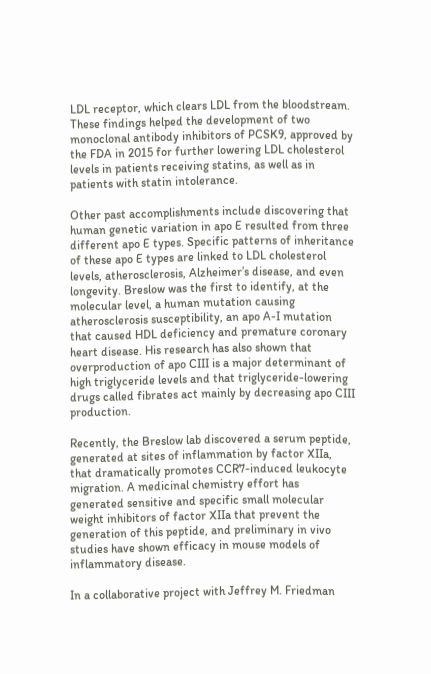LDL receptor, which clears LDL from the bloodstream. These findings helped the development of two monoclonal antibody inhibitors of PCSK9, approved by the FDA in 2015 for further lowering LDL cholesterol levels in patients receiving statins, as well as in patients with statin intolerance.

Other past accomplishments include discovering that human genetic variation in apo E resulted from three different apo E types. Specific patterns of inheritance of these apo E types are linked to LDL cholesterol levels, atherosclerosis, Alzheimer’s disease, and even longevity. Breslow was the first to identify, at the molecular level, a human mutation causing atherosclerosis susceptibility, an apo A-I mutation that caused HDL deficiency and premature coronary heart disease. His research has also shown that overproduction of apo CIII is a major determinant of high triglyceride levels and that triglyceride-lowering drugs called fibrates act mainly by decreasing apo CIII production.

Recently, the Breslow lab discovered a serum peptide, generated at sites of inflammation by factor XIIa, that dramatically promotes CCR7-induced leukocyte migration. A medicinal chemistry effort has generated sensitive and specific small molecular weight inhibitors of factor XIIa that prevent the generation of this peptide, and preliminary in vivo studies have shown efficacy in mouse models of inflammatory disease.

In a collaborative project with Jeffrey M. Friedman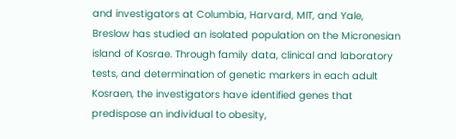and investigators at Columbia, Harvard, MIT, and Yale, Breslow has studied an isolated population on the Micronesian island of Kosrae. Through family data, clinical and laboratory tests, and determination of genetic markers in each adult Kosraen, the investigators have identified genes that predispose an individual to obesity,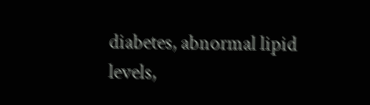diabetes, abnormal lipid levels,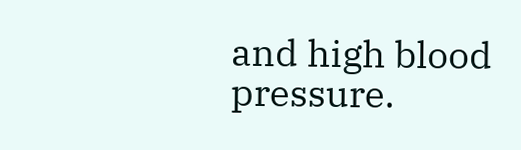and high blood pressure.